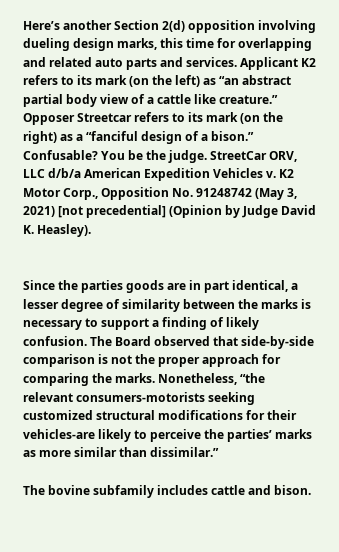Here’s another Section 2(d) opposition involving dueling design marks, this time for overlapping and related auto parts and services. Applicant K2 refers to its mark (on the left) as “an abstract partial body view of a cattle like creature.” Opposer Streetcar refers to its mark (on the right) as a “fanciful design of a bison.” Confusable? You be the judge. StreetCar ORV, LLC d/b/a American Expedition Vehicles v. K2 Motor Corp., Opposition No. 91248742 (May 3, 2021) [not precedential] (Opinion by Judge David K. Heasley).


Since the parties goods are in part identical, a lesser degree of similarity between the marks is necessary to support a finding of likely confusion. The Board observed that side-by-side comparison is not the proper approach for comparing the marks. Nonetheless, “the relevant consumers-motorists seeking customized structural modifications for their vehicles-are likely to perceive the parties’ marks as more similar than dissimilar.”

The bovine subfamily includes cattle and bison.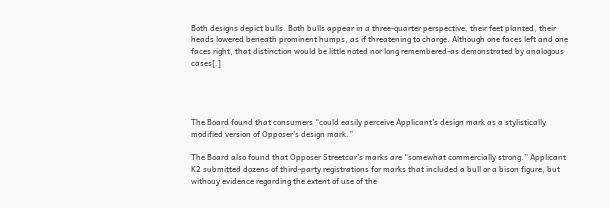Both designs depict bulls. Both bulls appear in a three-quarter perspective, their feet planted, their heads lowered beneath prominent humps, as if threatening to charge. Although one faces left and one faces right, that distinction would be little noted nor long remembered-as demonstrated by analogous cases[.]




The Board found that consumers “could easily perceive Applicant’s design mark as a stylistically modified version of Opposer’s design mark.”

The Board also found that Opposer Streetcar’s marks are “somewhat commercially strong.” Applicant K2 submitted dozens of third-party registrations for marks that included a bull or a bison figure, but withouy evidence regarding the extent of use of the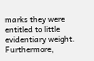marks they were entitled to little evidentiary weight. Furthermore,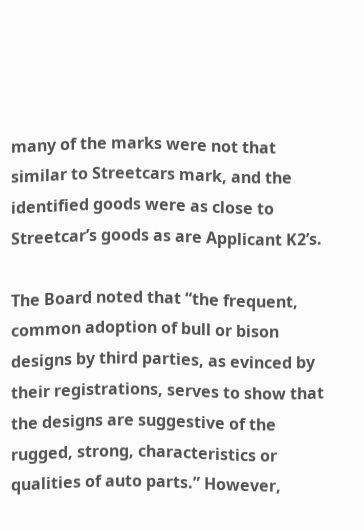many of the marks were not that similar to Streetcars mark, and the identified goods were as close to Streetcar’s goods as are Applicant K2’s.

The Board noted that “the frequent, common adoption of bull or bison designs by third parties, as evinced by their registrations, serves to show that the designs are suggestive of the rugged, strong, characteristics or qualities of auto parts.” However,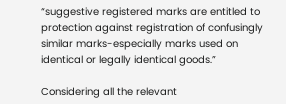“suggestive registered marks are entitled to protection against registration of confusingly similar marks-especially marks used on identical or legally identical goods.”

Considering all the relevant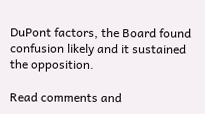DuPont factors, the Board found confusion likely and it sustained the opposition.

Read comments and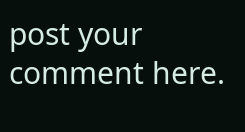post your comment here.